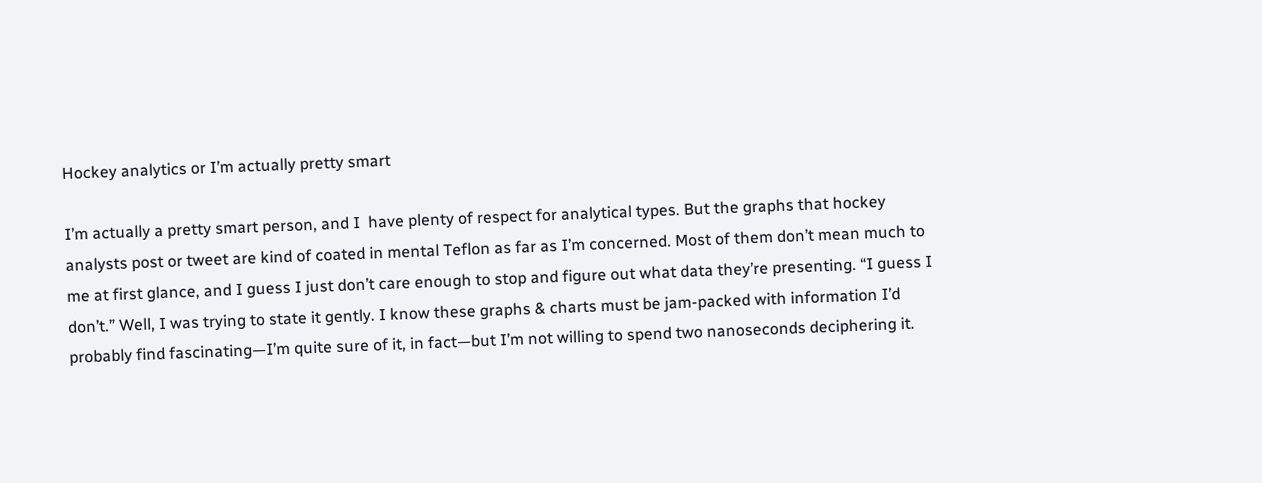Hockey analytics or I’m actually pretty smart

I’m actually a pretty smart person, and I  have plenty of respect for analytical types. But the graphs that hockey analysts post or tweet are kind of coated in mental Teflon as far as I’m concerned. Most of them don’t mean much to me at first glance, and I guess I just don’t care enough to stop and figure out what data they’re presenting. “I guess I don’t.” Well, I was trying to state it gently. I know these graphs & charts must be jam-packed with information I’d probably find fascinating—I’m quite sure of it, in fact—but I’m not willing to spend two nanoseconds deciphering it.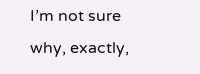I’m not sure why, exactly,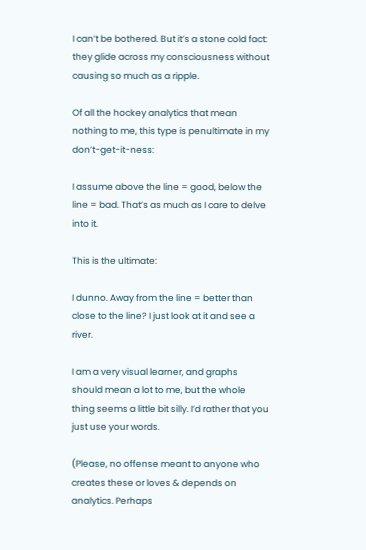I can’t be bothered. But it’s a stone cold fact: they glide across my consciousness without causing so much as a ripple.

Of all the hockey analytics that mean nothing to me, this type is penultimate in my don’t-get-it-ness:

I assume above the line = good, below the line = bad. That’s as much as I care to delve into it.

This is the ultimate:

I dunno. Away from the line = better than close to the line? I just look at it and see a river.

I am a very visual learner, and graphs should mean a lot to me, but the whole thing seems a little bit silly. I’d rather that you just use your words.

(Please, no offense meant to anyone who creates these or loves & depends on analytics. Perhaps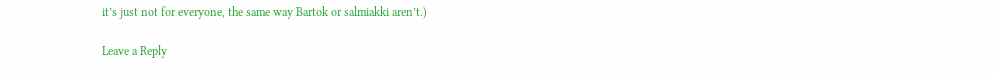it’s just not for everyone, the same way Bartok or salmiakki aren’t.)

Leave a Reply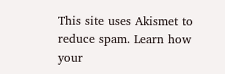This site uses Akismet to reduce spam. Learn how your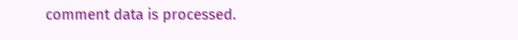comment data is processed.